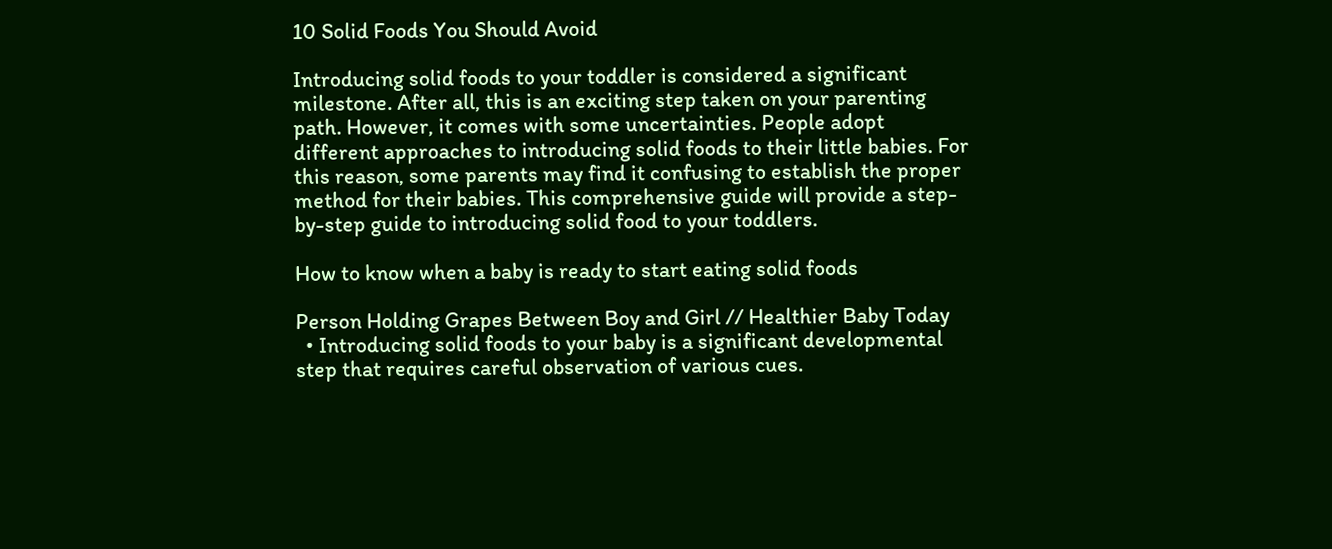10 Solid Foods You Should Avoid

Introducing solid foods to your toddler is considered a significant milestone. After all, this is an exciting step taken on your parenting path. However, it comes with some uncertainties. People adopt different approaches to introducing solid foods to their little babies. For this reason, some parents may find it confusing to establish the proper method for their babies. This comprehensive guide will provide a step-by-step guide to introducing solid food to your toddlers.

How to know when a baby is ready to start eating solid foods

Person Holding Grapes Between Boy and Girl // Healthier Baby Today
  • Introducing solid foods to your baby is a significant developmental step that requires careful observation of various cues.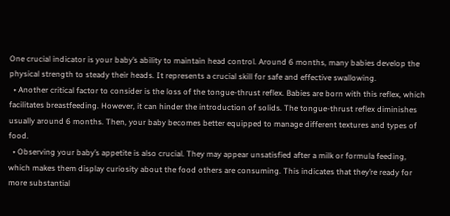One crucial indicator is your baby’s ability to maintain head control. Around 6 months, many babies develop the physical strength to steady their heads. It represents a crucial skill for safe and effective swallowing.
  • Another critical factor to consider is the loss of the tongue-thrust reflex. Babies are born with this reflex, which facilitates breastfeeding. However, it can hinder the introduction of solids. The tongue-thrust reflex diminishes usually around 6 months. Then, your baby becomes better equipped to manage different textures and types of food.
  • Observing your baby’s appetite is also crucial. They may appear unsatisfied after a milk or formula feeding, which makes them display curiosity about the food others are consuming. This indicates that they’re ready for more substantial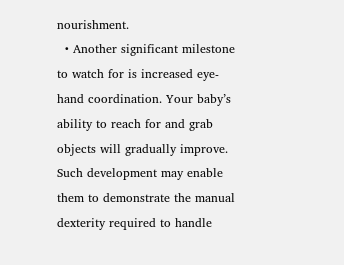nourishment.
  • Another significant milestone to watch for is increased eye-hand coordination. Your baby’s ability to reach for and grab objects will gradually improve. Such development may enable them to demonstrate the manual dexterity required to handle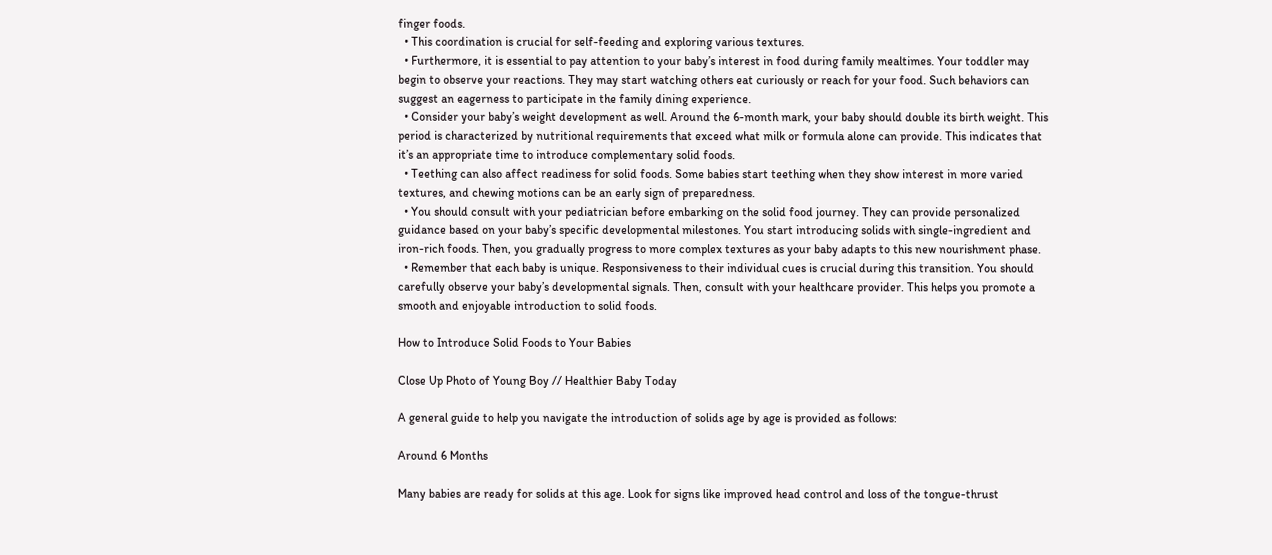finger foods.
  • This coordination is crucial for self-feeding and exploring various textures.
  • Furthermore, it is essential to pay attention to your baby’s interest in food during family mealtimes. Your toddler may begin to observe your reactions. They may start watching others eat curiously or reach for your food. Such behaviors can suggest an eagerness to participate in the family dining experience.
  • Consider your baby’s weight development as well. Around the 6-month mark, your baby should double its birth weight. This period is characterized by nutritional requirements that exceed what milk or formula alone can provide. This indicates that it’s an appropriate time to introduce complementary solid foods.
  • Teething can also affect readiness for solid foods. Some babies start teething when they show interest in more varied textures, and chewing motions can be an early sign of preparedness.
  • You should consult with your pediatrician before embarking on the solid food journey. They can provide personalized guidance based on your baby’s specific developmental milestones. You start introducing solids with single-ingredient and iron-rich foods. Then, you gradually progress to more complex textures as your baby adapts to this new nourishment phase.
  • Remember that each baby is unique. Responsiveness to their individual cues is crucial during this transition. You should carefully observe your baby’s developmental signals. Then, consult with your healthcare provider. This helps you promote a smooth and enjoyable introduction to solid foods.

How to Introduce Solid Foods to Your Babies

Close Up Photo of Young Boy // Healthier Baby Today

A general guide to help you navigate the introduction of solids age by age is provided as follows:

Around 6 Months

Many babies are ready for solids at this age. Look for signs like improved head control and loss of the tongue-thrust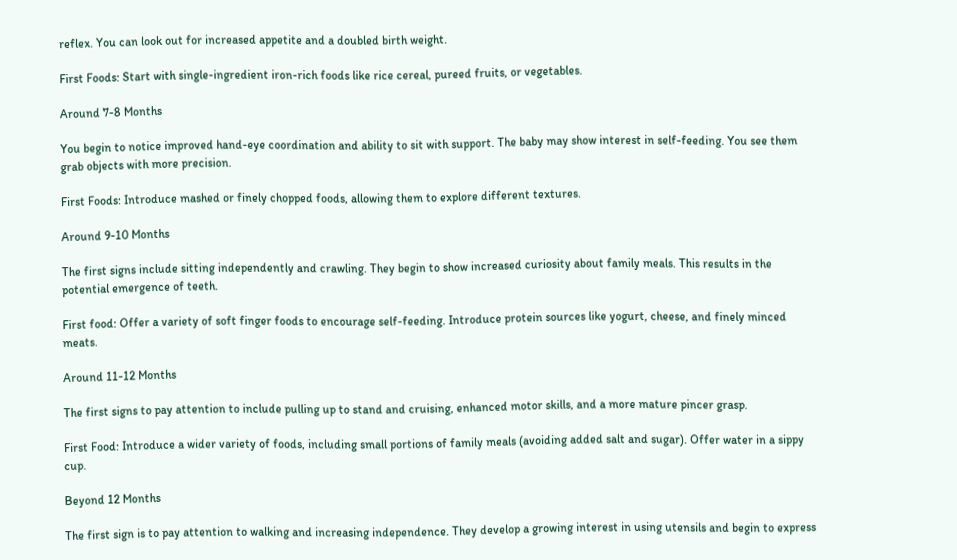reflex. You can look out for increased appetite and a doubled birth weight.

First Foods: Start with single-ingredient iron-rich foods like rice cereal, pureed fruits, or vegetables.

Around 7-8 Months

You begin to notice improved hand-eye coordination and ability to sit with support. The baby may show interest in self-feeding. You see them grab objects with more precision.

First Foods: Introduce mashed or finely chopped foods, allowing them to explore different textures.

Around 9-10 Months

The first signs include sitting independently and crawling. They begin to show increased curiosity about family meals. This results in the potential emergence of teeth.

First food: Offer a variety of soft finger foods to encourage self-feeding. Introduce protein sources like yogurt, cheese, and finely minced meats.

Around 11-12 Months

The first signs to pay attention to include pulling up to stand and cruising, enhanced motor skills, and a more mature pincer grasp.

First Food: Introduce a wider variety of foods, including small portions of family meals (avoiding added salt and sugar). Offer water in a sippy cup.

Beyond 12 Months

The first sign is to pay attention to walking and increasing independence. They develop a growing interest in using utensils and begin to express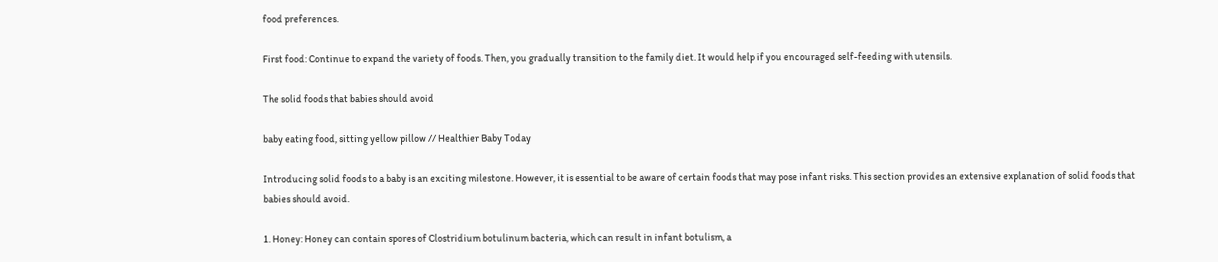food preferences.

First food: Continue to expand the variety of foods. Then, you gradually transition to the family diet. It would help if you encouraged self-feeding with utensils.

The solid foods that babies should avoid

baby eating food, sitting yellow pillow // Healthier Baby Today

Introducing solid foods to a baby is an exciting milestone. However, it is essential to be aware of certain foods that may pose infant risks. This section provides an extensive explanation of solid foods that babies should avoid.

1. Honey: Honey can contain spores of Clostridium botulinum bacteria, which can result in infant botulism, a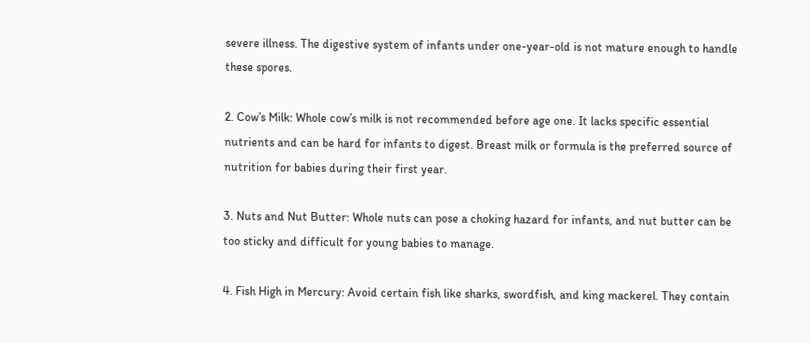severe illness. The digestive system of infants under one-year-old is not mature enough to handle these spores.

2. Cow’s Milk: Whole cow’s milk is not recommended before age one. It lacks specific essential nutrients and can be hard for infants to digest. Breast milk or formula is the preferred source of nutrition for babies during their first year.

3. Nuts and Nut Butter: Whole nuts can pose a choking hazard for infants, and nut butter can be too sticky and difficult for young babies to manage.

4. Fish High in Mercury: Avoid certain fish like sharks, swordfish, and king mackerel. They contain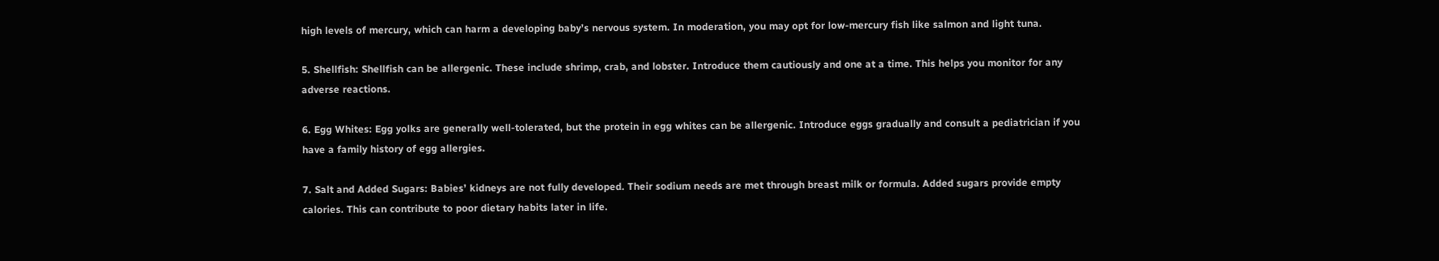high levels of mercury, which can harm a developing baby’s nervous system. In moderation, you may opt for low-mercury fish like salmon and light tuna.

5. Shellfish: Shellfish can be allergenic. These include shrimp, crab, and lobster. Introduce them cautiously and one at a time. This helps you monitor for any adverse reactions.

6. Egg Whites: Egg yolks are generally well-tolerated, but the protein in egg whites can be allergenic. Introduce eggs gradually and consult a pediatrician if you have a family history of egg allergies.

7. Salt and Added Sugars: Babies’ kidneys are not fully developed. Their sodium needs are met through breast milk or formula. Added sugars provide empty calories. This can contribute to poor dietary habits later in life.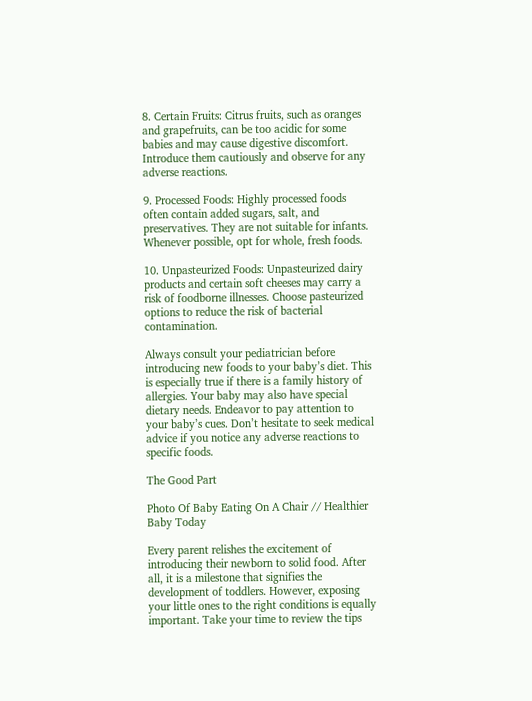8. Certain Fruits: Citrus fruits, such as oranges and grapefruits, can be too acidic for some babies and may cause digestive discomfort. Introduce them cautiously and observe for any adverse reactions.

9. Processed Foods: Highly processed foods often contain added sugars, salt, and preservatives. They are not suitable for infants. Whenever possible, opt for whole, fresh foods.

10. Unpasteurized Foods: Unpasteurized dairy products and certain soft cheeses may carry a risk of foodborne illnesses. Choose pasteurized options to reduce the risk of bacterial contamination.

Always consult your pediatrician before introducing new foods to your baby’s diet. This is especially true if there is a family history of allergies. Your baby may also have special dietary needs. Endeavor to pay attention to your baby’s cues. Don’t hesitate to seek medical advice if you notice any adverse reactions to specific foods.

The Good Part

Photo Of Baby Eating On A Chair // Healthier Baby Today

Every parent relishes the excitement of introducing their newborn to solid food. After all, it is a milestone that signifies the development of toddlers. However, exposing your little ones to the right conditions is equally important. Take your time to review the tips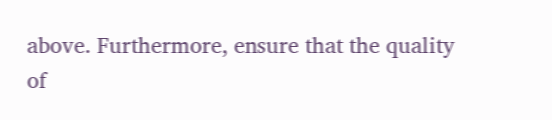above. Furthermore, ensure that the quality of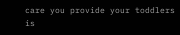care you provide your toddlers is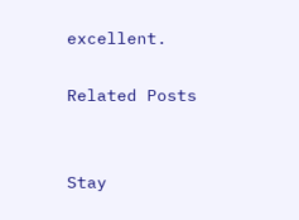excellent.

Related Posts


Stay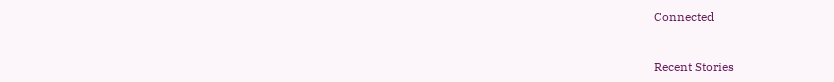Connected


Recent Stories